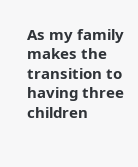As my family makes the transition to having three children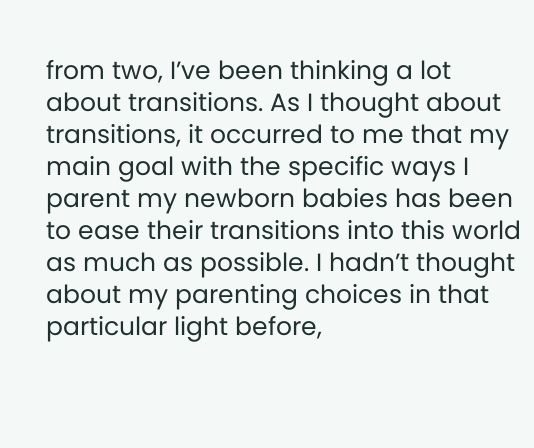from two, I’ve been thinking a lot about transitions. As I thought about transitions, it occurred to me that my main goal with the specific ways I parent my newborn babies has been to ease their transitions into this world as much as possible. I hadn’t thought about my parenting choices in that particular light before,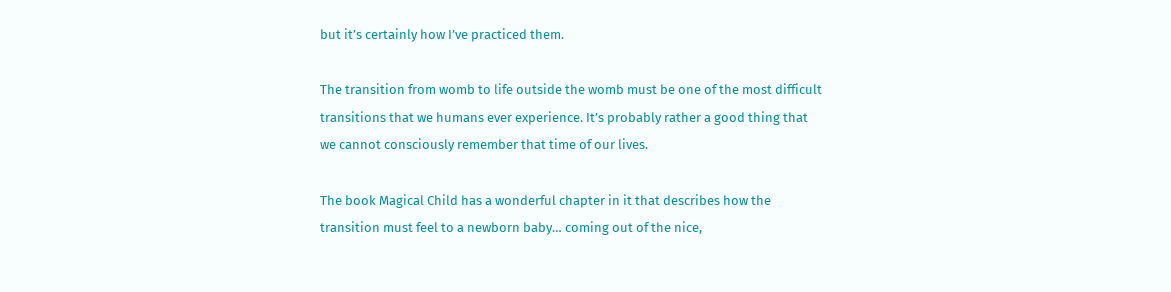but it’s certainly how I’ve practiced them.

The transition from womb to life outside the womb must be one of the most difficult transitions that we humans ever experience. It’s probably rather a good thing that we cannot consciously remember that time of our lives.

The book Magical Child has a wonderful chapter in it that describes how the transition must feel to a newborn baby… coming out of the nice,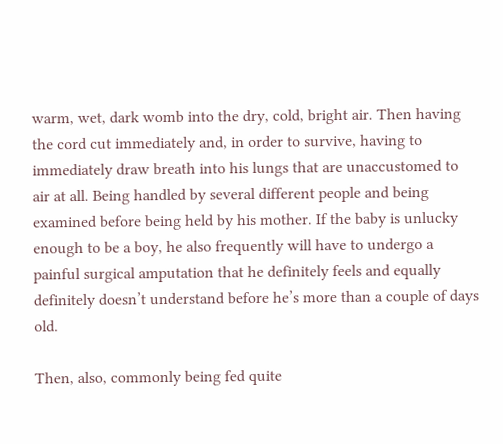warm, wet, dark womb into the dry, cold, bright air. Then having the cord cut immediately and, in order to survive, having to immediately draw breath into his lungs that are unaccustomed to air at all. Being handled by several different people and being examined before being held by his mother. If the baby is unlucky enough to be a boy, he also frequently will have to undergo a painful surgical amputation that he definitely feels and equally definitely doesn’t understand before he’s more than a couple of days old.

Then, also, commonly being fed quite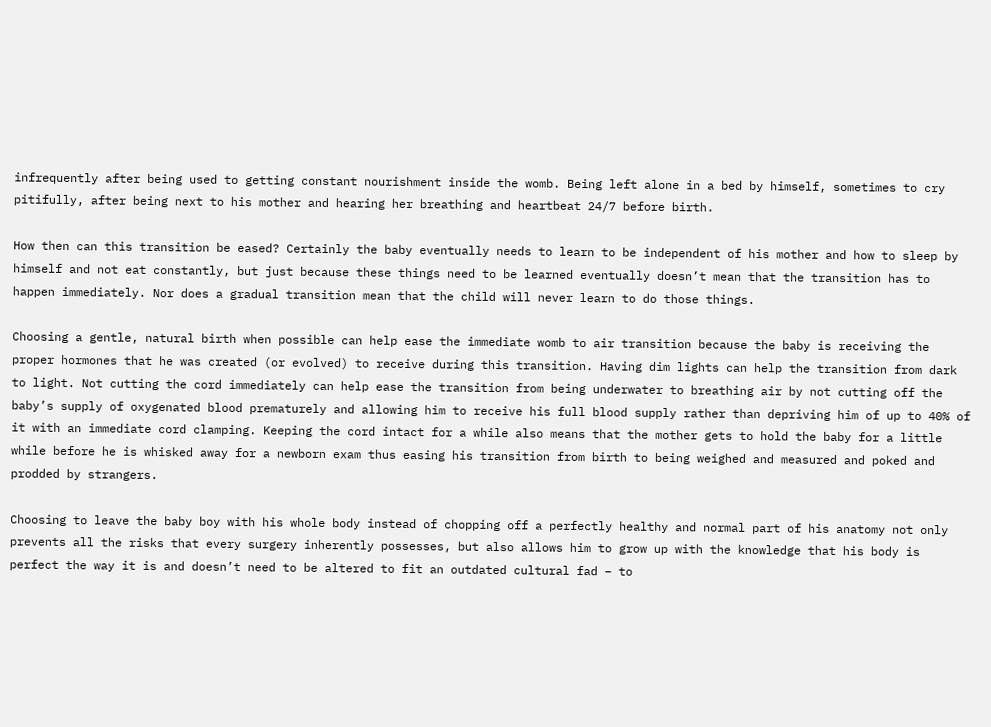infrequently after being used to getting constant nourishment inside the womb. Being left alone in a bed by himself, sometimes to cry pitifully, after being next to his mother and hearing her breathing and heartbeat 24/7 before birth.

How then can this transition be eased? Certainly the baby eventually needs to learn to be independent of his mother and how to sleep by himself and not eat constantly, but just because these things need to be learned eventually doesn’t mean that the transition has to happen immediately. Nor does a gradual transition mean that the child will never learn to do those things.

Choosing a gentle, natural birth when possible can help ease the immediate womb to air transition because the baby is receiving the proper hormones that he was created (or evolved) to receive during this transition. Having dim lights can help the transition from dark to light. Not cutting the cord immediately can help ease the transition from being underwater to breathing air by not cutting off the baby’s supply of oxygenated blood prematurely and allowing him to receive his full blood supply rather than depriving him of up to 40% of it with an immediate cord clamping. Keeping the cord intact for a while also means that the mother gets to hold the baby for a little while before he is whisked away for a newborn exam thus easing his transition from birth to being weighed and measured and poked and prodded by strangers.

Choosing to leave the baby boy with his whole body instead of chopping off a perfectly healthy and normal part of his anatomy not only prevents all the risks that every surgery inherently possesses, but also allows him to grow up with the knowledge that his body is perfect the way it is and doesn’t need to be altered to fit an outdated cultural fad – to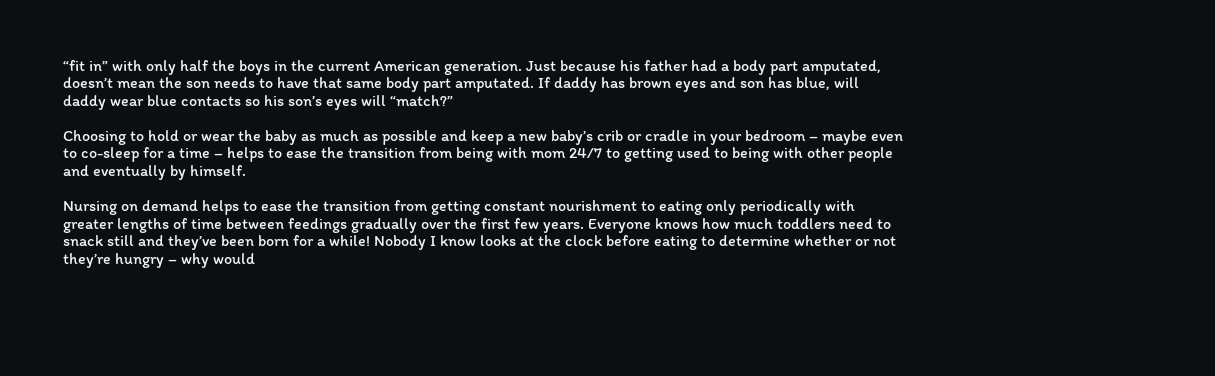“fit in” with only half the boys in the current American generation. Just because his father had a body part amputated, doesn’t mean the son needs to have that same body part amputated. If daddy has brown eyes and son has blue, will daddy wear blue contacts so his son’s eyes will “match?”

Choosing to hold or wear the baby as much as possible and keep a new baby’s crib or cradle in your bedroom – maybe even to co-sleep for a time – helps to ease the transition from being with mom 24/7 to getting used to being with other people and eventually by himself.

Nursing on demand helps to ease the transition from getting constant nourishment to eating only periodically with greater lengths of time between feedings gradually over the first few years. Everyone knows how much toddlers need to snack still and they’ve been born for a while! Nobody I know looks at the clock before eating to determine whether or not they’re hungry – why would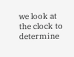we look at the clock to determine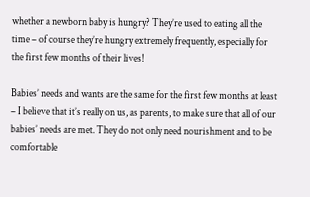whether a newborn baby is hungry? They’re used to eating all the time – of course they’re hungry extremely frequently, especially for the first few months of their lives!

Babies’ needs and wants are the same for the first few months at least – I believe that it’s really on us, as parents, to make sure that all of our babies’ needs are met. They do not only need nourishment and to be comfortable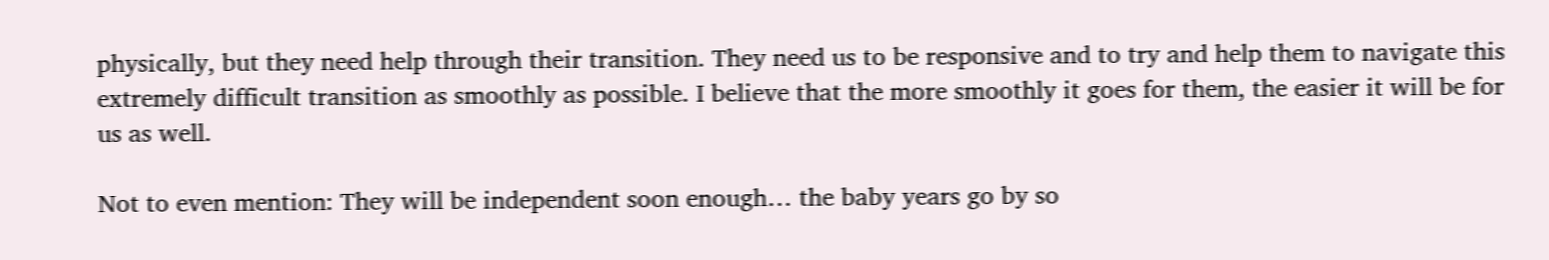physically, but they need help through their transition. They need us to be responsive and to try and help them to navigate this extremely difficult transition as smoothly as possible. I believe that the more smoothly it goes for them, the easier it will be for us as well.

Not to even mention: They will be independent soon enough… the baby years go by so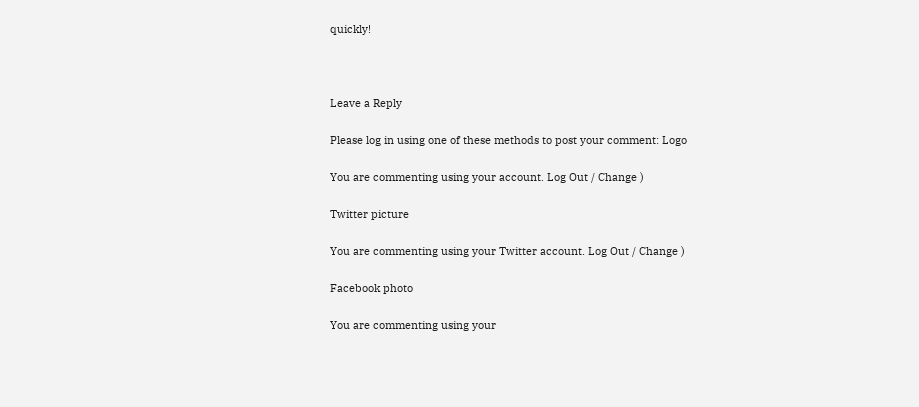quickly!



Leave a Reply

Please log in using one of these methods to post your comment: Logo

You are commenting using your account. Log Out / Change )

Twitter picture

You are commenting using your Twitter account. Log Out / Change )

Facebook photo

You are commenting using your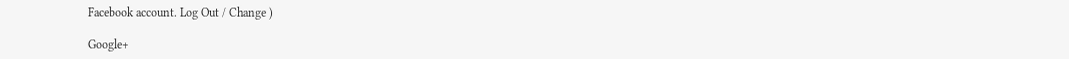Facebook account. Log Out / Change )

Google+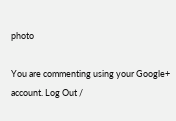photo

You are commenting using your Google+ account. Log Out /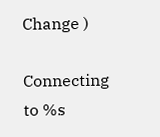Change )

Connecting to %s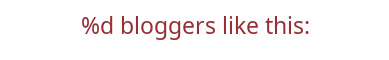%d bloggers like this: